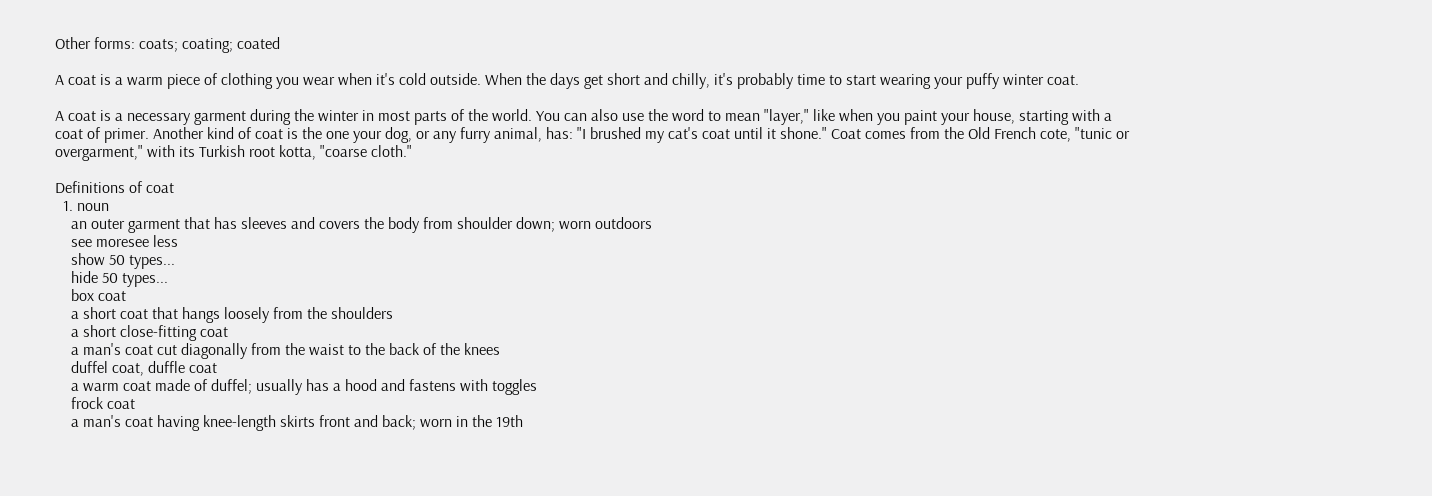Other forms: coats; coating; coated

A coat is a warm piece of clothing you wear when it's cold outside. When the days get short and chilly, it's probably time to start wearing your puffy winter coat.

A coat is a necessary garment during the winter in most parts of the world. You can also use the word to mean "layer," like when you paint your house, starting with a coat of primer. Another kind of coat is the one your dog, or any furry animal, has: "I brushed my cat's coat until it shone." Coat comes from the Old French cote, "tunic or overgarment," with its Turkish root kotta, "coarse cloth."

Definitions of coat
  1. noun
    an outer garment that has sleeves and covers the body from shoulder down; worn outdoors
    see moresee less
    show 50 types...
    hide 50 types...
    box coat
    a short coat that hangs loosely from the shoulders
    a short close-fitting coat
    a man's coat cut diagonally from the waist to the back of the knees
    duffel coat, duffle coat
    a warm coat made of duffel; usually has a hood and fastens with toggles
    frock coat
    a man's coat having knee-length skirts front and back; worn in the 19th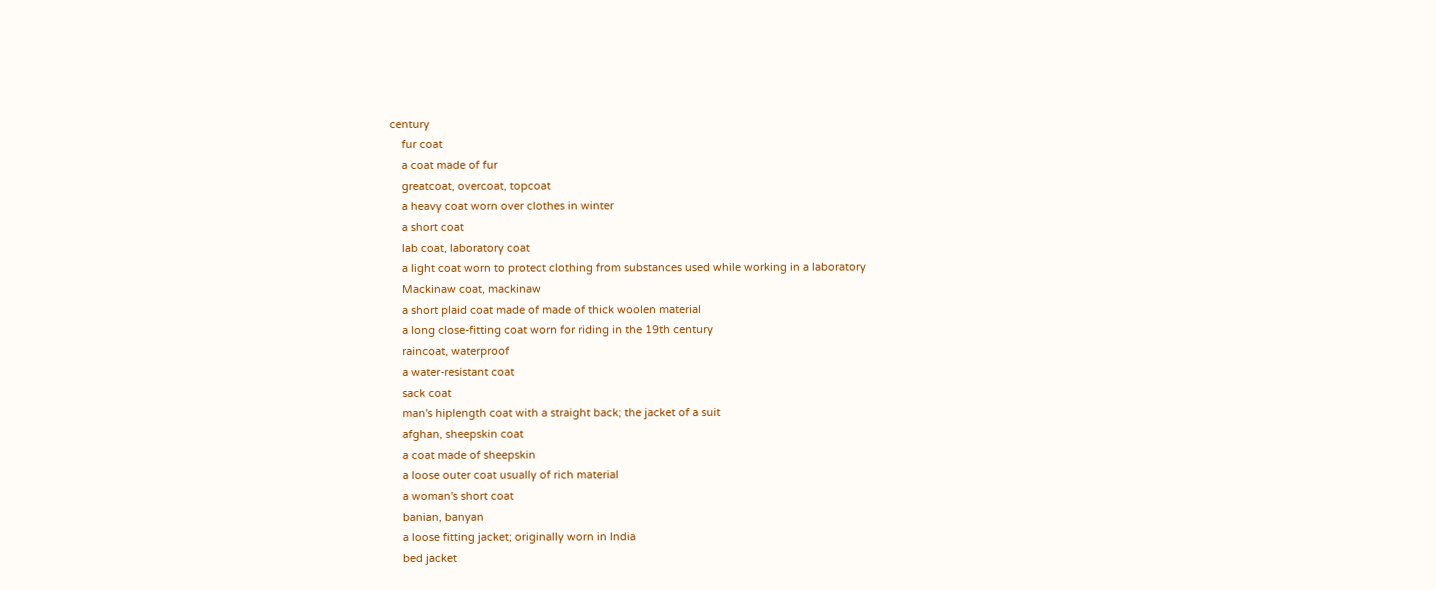century
    fur coat
    a coat made of fur
    greatcoat, overcoat, topcoat
    a heavy coat worn over clothes in winter
    a short coat
    lab coat, laboratory coat
    a light coat worn to protect clothing from substances used while working in a laboratory
    Mackinaw coat, mackinaw
    a short plaid coat made of made of thick woolen material
    a long close-fitting coat worn for riding in the 19th century
    raincoat, waterproof
    a water-resistant coat
    sack coat
    man's hiplength coat with a straight back; the jacket of a suit
    afghan, sheepskin coat
    a coat made of sheepskin
    a loose outer coat usually of rich material
    a woman's short coat
    banian, banyan
    a loose fitting jacket; originally worn in India
    bed jacket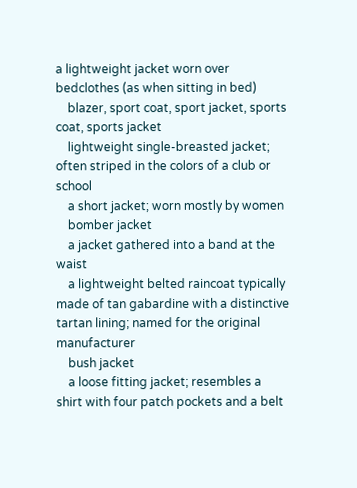a lightweight jacket worn over bedclothes (as when sitting in bed)
    blazer, sport coat, sport jacket, sports coat, sports jacket
    lightweight single-breasted jacket; often striped in the colors of a club or school
    a short jacket; worn mostly by women
    bomber jacket
    a jacket gathered into a band at the waist
    a lightweight belted raincoat typically made of tan gabardine with a distinctive tartan lining; named for the original manufacturer
    bush jacket
    a loose fitting jacket; resembles a shirt with four patch pockets and a belt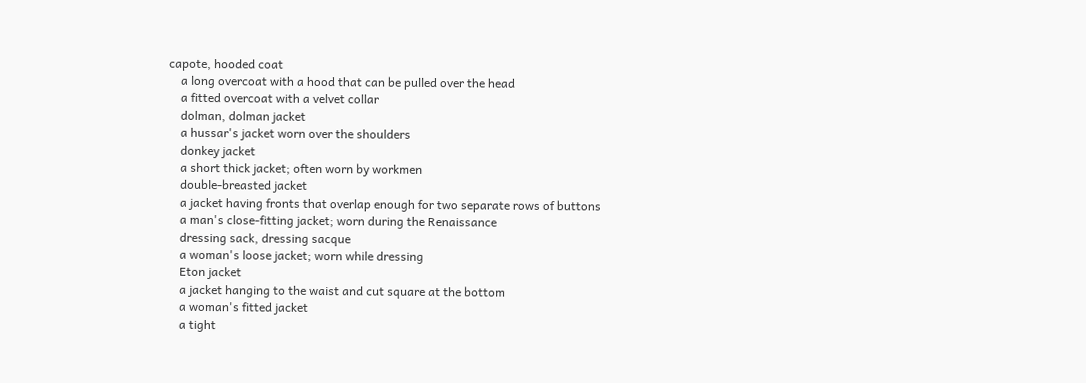capote, hooded coat
    a long overcoat with a hood that can be pulled over the head
    a fitted overcoat with a velvet collar
    dolman, dolman jacket
    a hussar's jacket worn over the shoulders
    donkey jacket
    a short thick jacket; often worn by workmen
    double-breasted jacket
    a jacket having fronts that overlap enough for two separate rows of buttons
    a man's close-fitting jacket; worn during the Renaissance
    dressing sack, dressing sacque
    a woman's loose jacket; worn while dressing
    Eton jacket
    a jacket hanging to the waist and cut square at the bottom
    a woman's fitted jacket
    a tight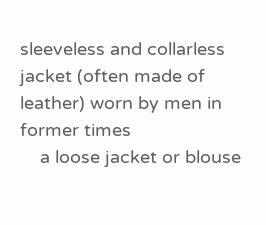sleeveless and collarless jacket (often made of leather) worn by men in former times
    a loose jacket or blouse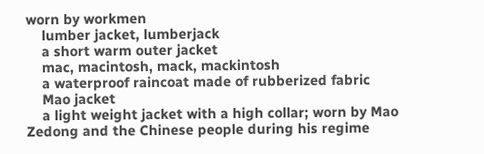worn by workmen
    lumber jacket, lumberjack
    a short warm outer jacket
    mac, macintosh, mack, mackintosh
    a waterproof raincoat made of rubberized fabric
    Mao jacket
    a light weight jacket with a high collar; worn by Mao Zedong and the Chinese people during his regime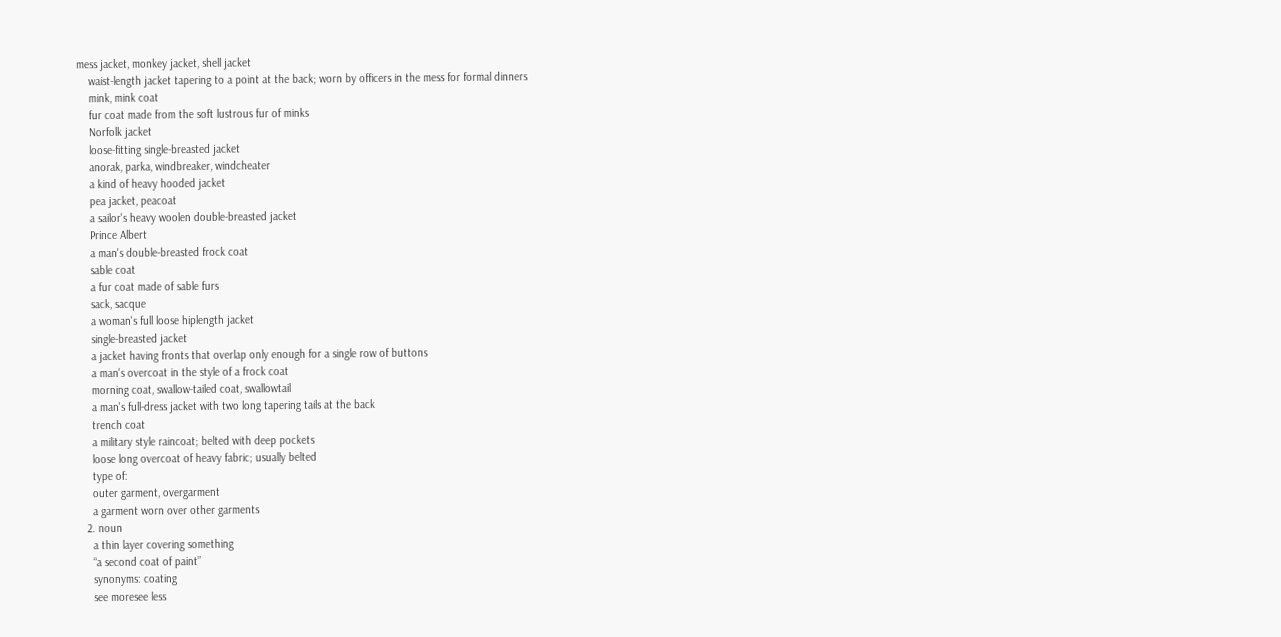mess jacket, monkey jacket, shell jacket
    waist-length jacket tapering to a point at the back; worn by officers in the mess for formal dinners
    mink, mink coat
    fur coat made from the soft lustrous fur of minks
    Norfolk jacket
    loose-fitting single-breasted jacket
    anorak, parka, windbreaker, windcheater
    a kind of heavy hooded jacket
    pea jacket, peacoat
    a sailor's heavy woolen double-breasted jacket
    Prince Albert
    a man's double-breasted frock coat
    sable coat
    a fur coat made of sable furs
    sack, sacque
    a woman's full loose hiplength jacket
    single-breasted jacket
    a jacket having fronts that overlap only enough for a single row of buttons
    a man's overcoat in the style of a frock coat
    morning coat, swallow-tailed coat, swallowtail
    a man's full-dress jacket with two long tapering tails at the back
    trench coat
    a military style raincoat; belted with deep pockets
    loose long overcoat of heavy fabric; usually belted
    type of:
    outer garment, overgarment
    a garment worn over other garments
  2. noun
    a thin layer covering something
    “a second coat of paint”
    synonyms: coating
    see moresee less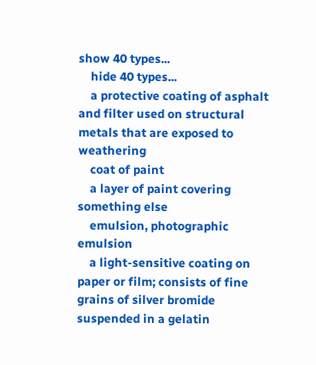show 40 types...
    hide 40 types...
    a protective coating of asphalt and filter used on structural metals that are exposed to weathering
    coat of paint
    a layer of paint covering something else
    emulsion, photographic emulsion
    a light-sensitive coating on paper or film; consists of fine grains of silver bromide suspended in a gelatin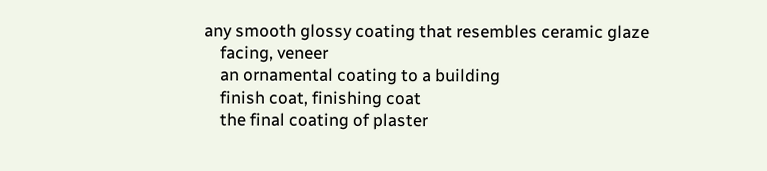any smooth glossy coating that resembles ceramic glaze
    facing, veneer
    an ornamental coating to a building
    finish coat, finishing coat
    the final coating of plaster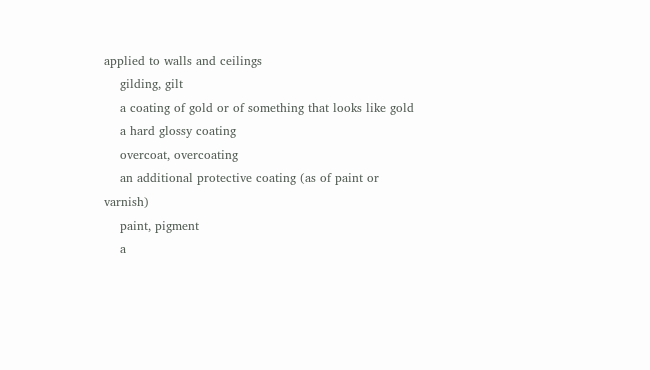applied to walls and ceilings
    gilding, gilt
    a coating of gold or of something that looks like gold
    a hard glossy coating
    overcoat, overcoating
    an additional protective coating (as of paint or varnish)
    paint, pigment
    a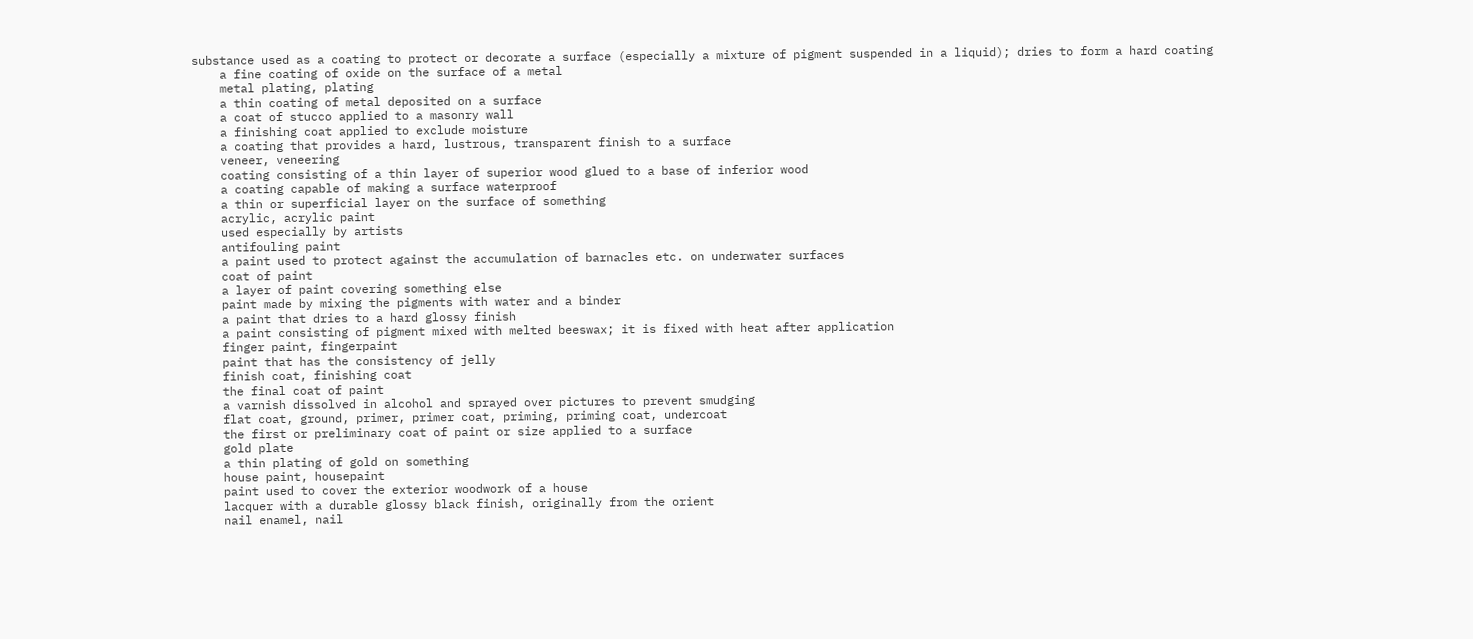substance used as a coating to protect or decorate a surface (especially a mixture of pigment suspended in a liquid); dries to form a hard coating
    a fine coating of oxide on the surface of a metal
    metal plating, plating
    a thin coating of metal deposited on a surface
    a coat of stucco applied to a masonry wall
    a finishing coat applied to exclude moisture
    a coating that provides a hard, lustrous, transparent finish to a surface
    veneer, veneering
    coating consisting of a thin layer of superior wood glued to a base of inferior wood
    a coating capable of making a surface waterproof
    a thin or superficial layer on the surface of something
    acrylic, acrylic paint
    used especially by artists
    antifouling paint
    a paint used to protect against the accumulation of barnacles etc. on underwater surfaces
    coat of paint
    a layer of paint covering something else
    paint made by mixing the pigments with water and a binder
    a paint that dries to a hard glossy finish
    a paint consisting of pigment mixed with melted beeswax; it is fixed with heat after application
    finger paint, fingerpaint
    paint that has the consistency of jelly
    finish coat, finishing coat
    the final coat of paint
    a varnish dissolved in alcohol and sprayed over pictures to prevent smudging
    flat coat, ground, primer, primer coat, priming, priming coat, undercoat
    the first or preliminary coat of paint or size applied to a surface
    gold plate
    a thin plating of gold on something
    house paint, housepaint
    paint used to cover the exterior woodwork of a house
    lacquer with a durable glossy black finish, originally from the orient
    nail enamel, nail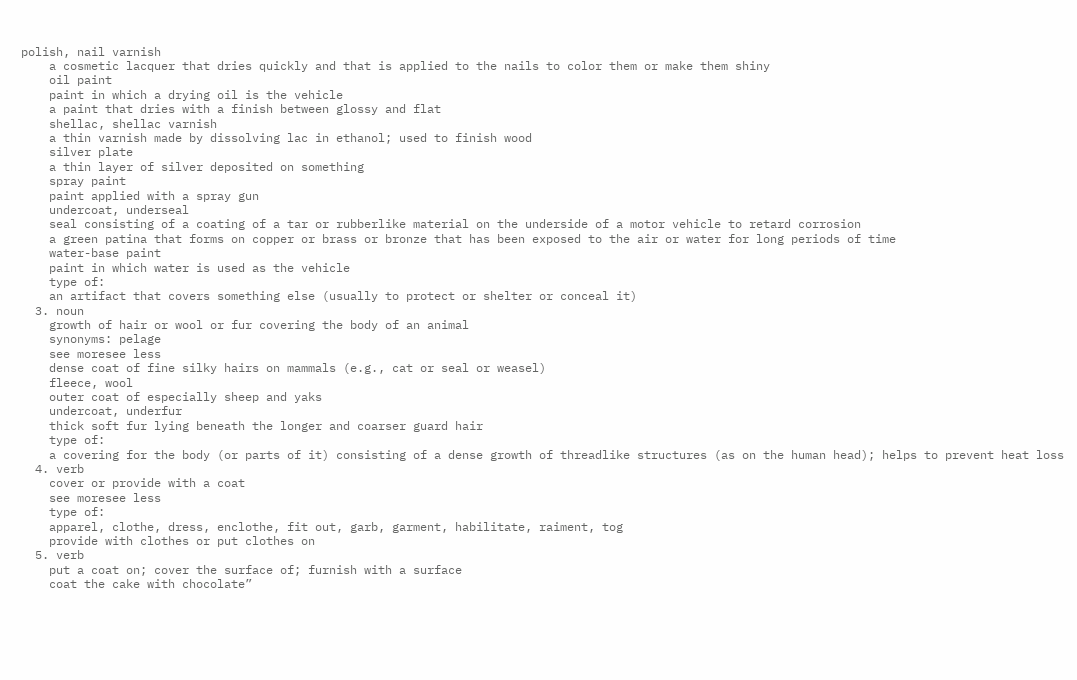polish, nail varnish
    a cosmetic lacquer that dries quickly and that is applied to the nails to color them or make them shiny
    oil paint
    paint in which a drying oil is the vehicle
    a paint that dries with a finish between glossy and flat
    shellac, shellac varnish
    a thin varnish made by dissolving lac in ethanol; used to finish wood
    silver plate
    a thin layer of silver deposited on something
    spray paint
    paint applied with a spray gun
    undercoat, underseal
    seal consisting of a coating of a tar or rubberlike material on the underside of a motor vehicle to retard corrosion
    a green patina that forms on copper or brass or bronze that has been exposed to the air or water for long periods of time
    water-base paint
    paint in which water is used as the vehicle
    type of:
    an artifact that covers something else (usually to protect or shelter or conceal it)
  3. noun
    growth of hair or wool or fur covering the body of an animal
    synonyms: pelage
    see moresee less
    dense coat of fine silky hairs on mammals (e.g., cat or seal or weasel)
    fleece, wool
    outer coat of especially sheep and yaks
    undercoat, underfur
    thick soft fur lying beneath the longer and coarser guard hair
    type of:
    a covering for the body (or parts of it) consisting of a dense growth of threadlike structures (as on the human head); helps to prevent heat loss
  4. verb
    cover or provide with a coat
    see moresee less
    type of:
    apparel, clothe, dress, enclothe, fit out, garb, garment, habilitate, raiment, tog
    provide with clothes or put clothes on
  5. verb
    put a coat on; cover the surface of; furnish with a surface
    coat the cake with chocolate”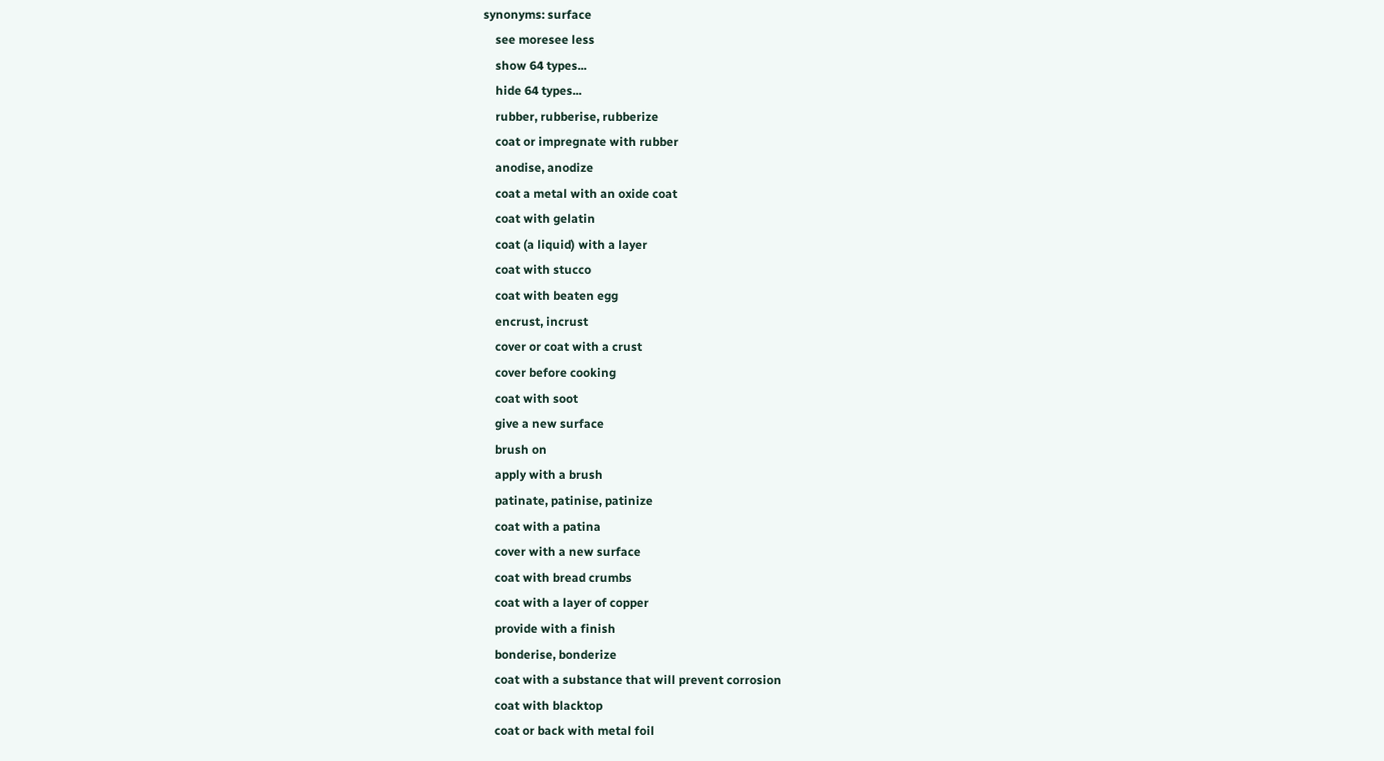synonyms: surface
    see moresee less
    show 64 types...
    hide 64 types...
    rubber, rubberise, rubberize
    coat or impregnate with rubber
    anodise, anodize
    coat a metal with an oxide coat
    coat with gelatin
    coat (a liquid) with a layer
    coat with stucco
    coat with beaten egg
    encrust, incrust
    cover or coat with a crust
    cover before cooking
    coat with soot
    give a new surface
    brush on
    apply with a brush
    patinate, patinise, patinize
    coat with a patina
    cover with a new surface
    coat with bread crumbs
    coat with a layer of copper
    provide with a finish
    bonderise, bonderize
    coat with a substance that will prevent corrosion
    coat with blacktop
    coat or back with metal foil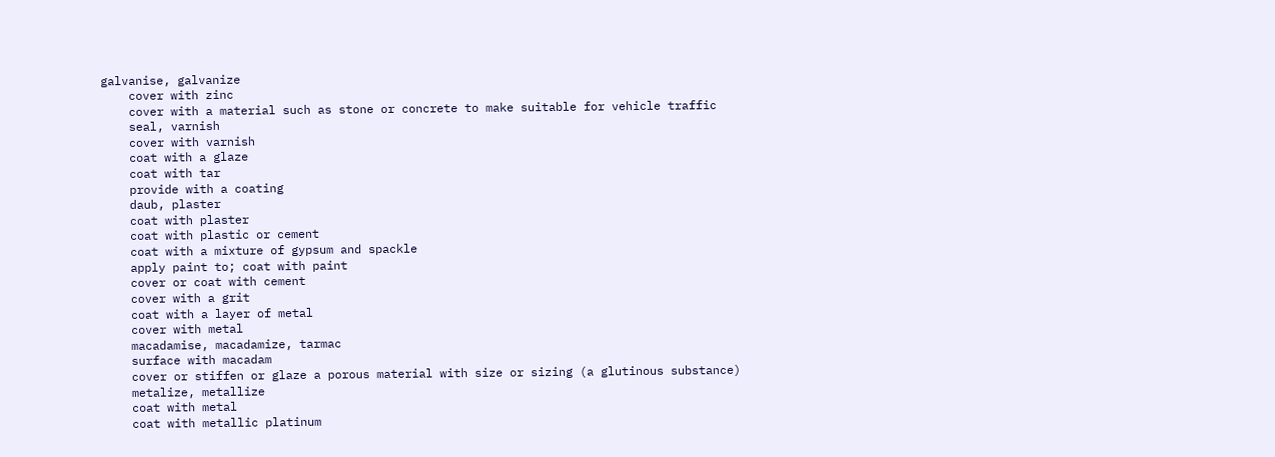galvanise, galvanize
    cover with zinc
    cover with a material such as stone or concrete to make suitable for vehicle traffic
    seal, varnish
    cover with varnish
    coat with a glaze
    coat with tar
    provide with a coating
    daub, plaster
    coat with plaster
    coat with plastic or cement
    coat with a mixture of gypsum and spackle
    apply paint to; coat with paint
    cover or coat with cement
    cover with a grit
    coat with a layer of metal
    cover with metal
    macadamise, macadamize, tarmac
    surface with macadam
    cover or stiffen or glaze a porous material with size or sizing (a glutinous substance)
    metalize, metallize
    coat with metal
    coat with metallic platinum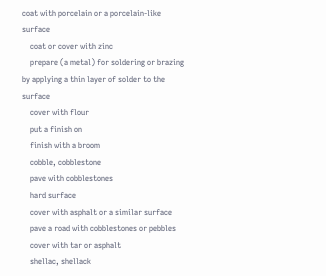coat with porcelain or a porcelain-like surface
    coat or cover with zinc
    prepare (a metal) for soldering or brazing by applying a thin layer of solder to the surface
    cover with flour
    put a finish on
    finish with a broom
    cobble, cobblestone
    pave with cobblestones
    hard surface
    cover with asphalt or a similar surface
    pave a road with cobblestones or pebbles
    cover with tar or asphalt
    shellac, shellack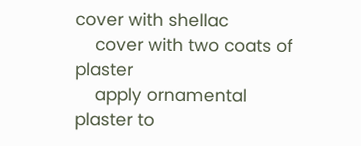cover with shellac
    cover with two coats of plaster
    apply ornamental plaster to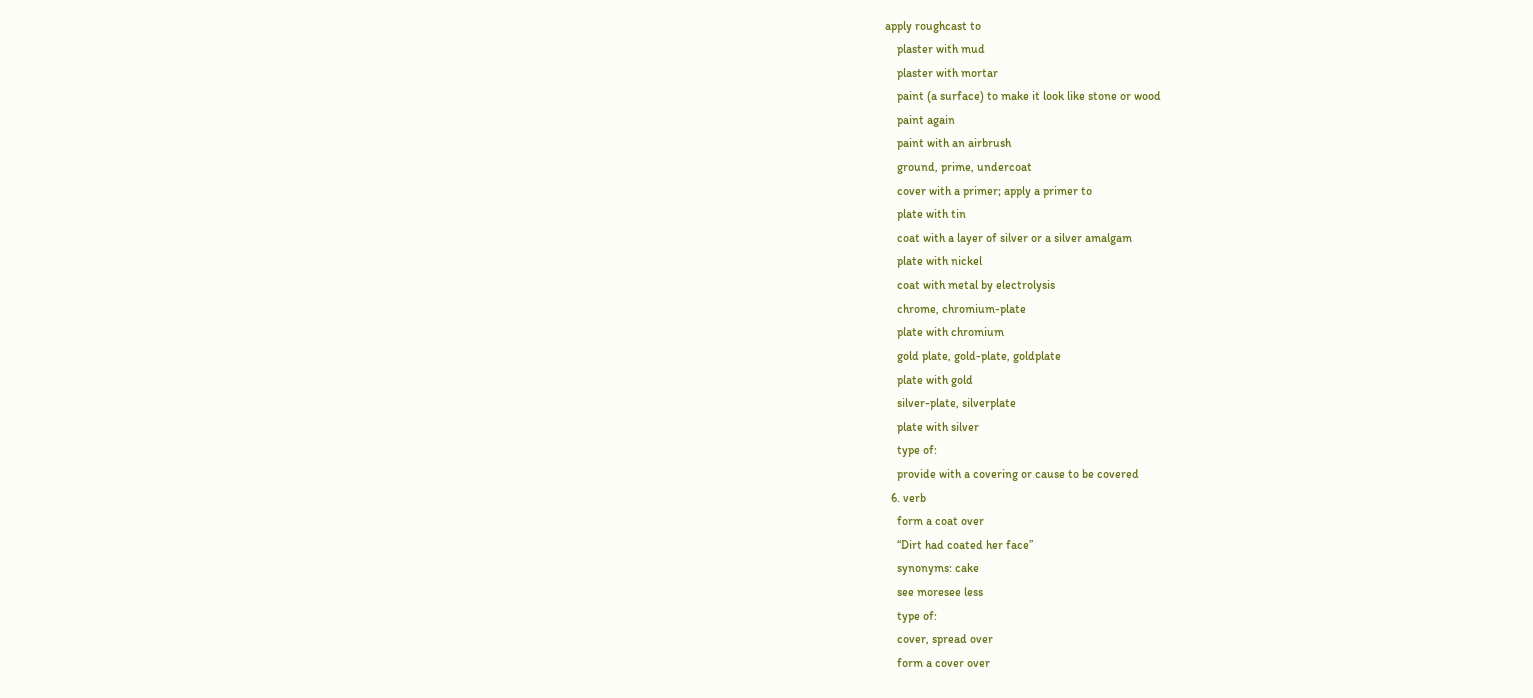apply roughcast to
    plaster with mud
    plaster with mortar
    paint (a surface) to make it look like stone or wood
    paint again
    paint with an airbrush
    ground, prime, undercoat
    cover with a primer; apply a primer to
    plate with tin
    coat with a layer of silver or a silver amalgam
    plate with nickel
    coat with metal by electrolysis
    chrome, chromium-plate
    plate with chromium
    gold plate, gold-plate, goldplate
    plate with gold
    silver-plate, silverplate
    plate with silver
    type of:
    provide with a covering or cause to be covered
  6. verb
    form a coat over
    “Dirt had coated her face”
    synonyms: cake
    see moresee less
    type of:
    cover, spread over
    form a cover over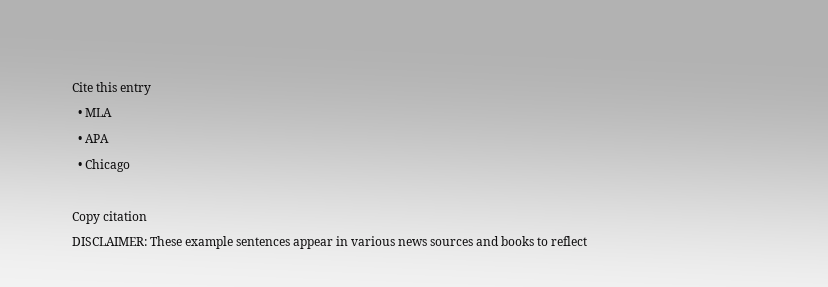Cite this entry
  • MLA
  • APA
  • Chicago

Copy citation
DISCLAIMER: These example sentences appear in various news sources and books to reflect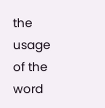the usage of the word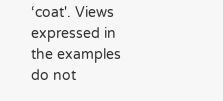‘coat'. Views expressed in the examples do not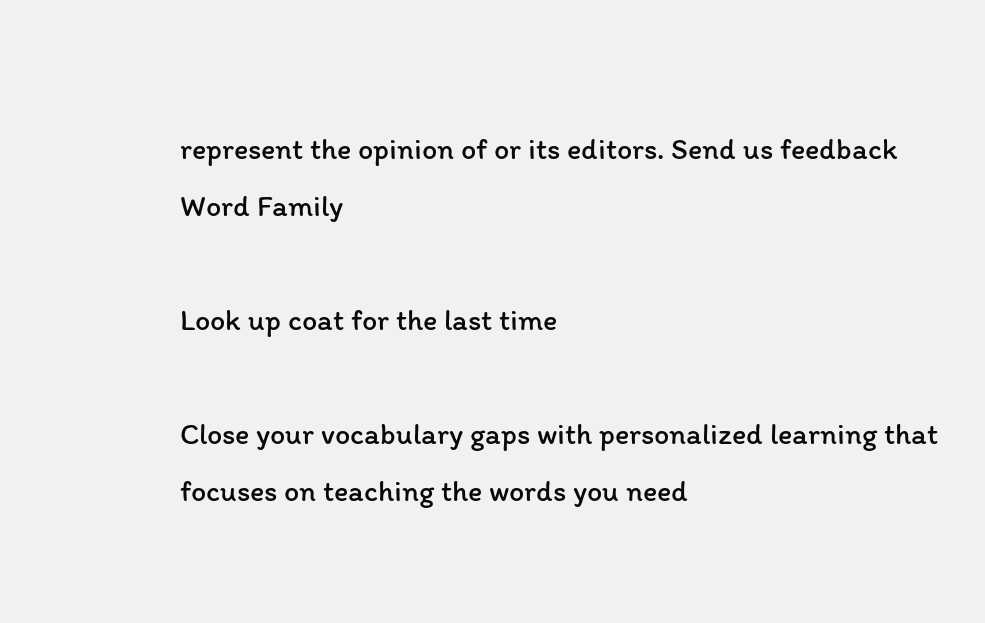represent the opinion of or its editors. Send us feedback
Word Family

Look up coat for the last time

Close your vocabulary gaps with personalized learning that focuses on teaching the words you need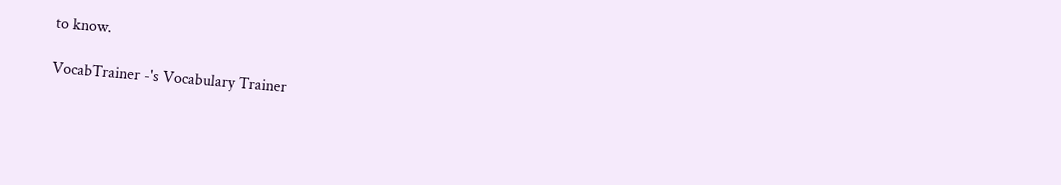to know.

VocabTrainer -'s Vocabulary Trainer